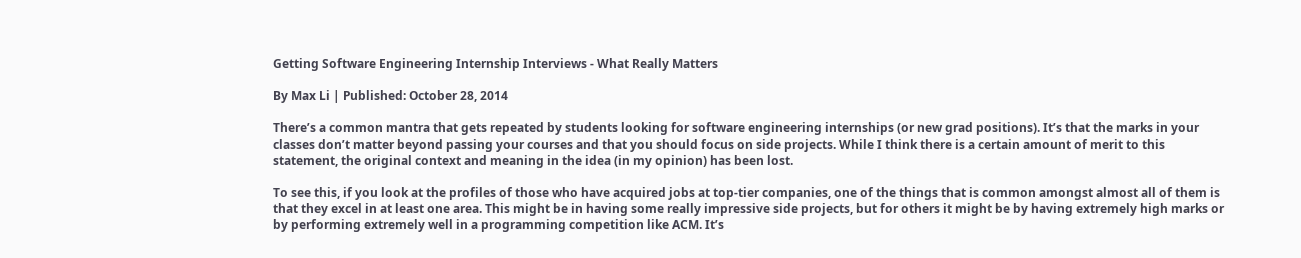Getting Software Engineering Internship Interviews - What Really Matters

By Max Li | Published: October 28, 2014

There’s a common mantra that gets repeated by students looking for software engineering internships (or new grad positions). It’s that the marks in your classes don’t matter beyond passing your courses and that you should focus on side projects. While I think there is a certain amount of merit to this statement, the original context and meaning in the idea (in my opinion) has been lost.

To see this, if you look at the profiles of those who have acquired jobs at top-tier companies, one of the things that is common amongst almost all of them is that they excel in at least one area. This might be in having some really impressive side projects, but for others it might be by having extremely high marks or by performing extremely well in a programming competition like ACM. It’s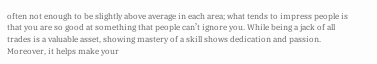often not enough to be slightly above average in each area; what tends to impress people is that you are so good at something that people can’t ignore you. While being a jack of all trades is a valuable asset, showing mastery of a skill shows dedication and passion. Moreover, it helps make your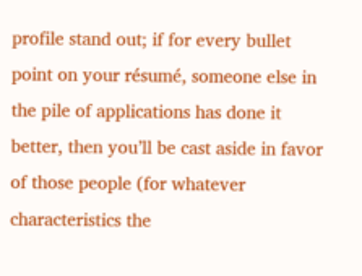profile stand out; if for every bullet point on your résumé, someone else in the pile of applications has done it better, then you’ll be cast aside in favor of those people (for whatever characteristics the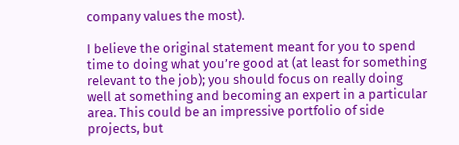company values the most).

I believe the original statement meant for you to spend time to doing what you’re good at (at least for something relevant to the job); you should focus on really doing well at something and becoming an expert in a particular area. This could be an impressive portfolio of side projects, but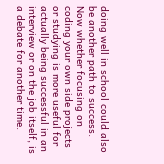doing well in school could also be another path to success. Now whether focusing on coding your own side projects or studying is more useful for actually being successful in an interview or on the job itself, is a debate for another time.